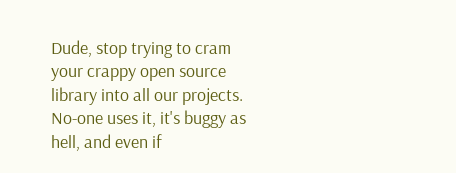Dude, stop trying to cram your crappy open source library into all our projects. No-one uses it, it's buggy as hell, and even if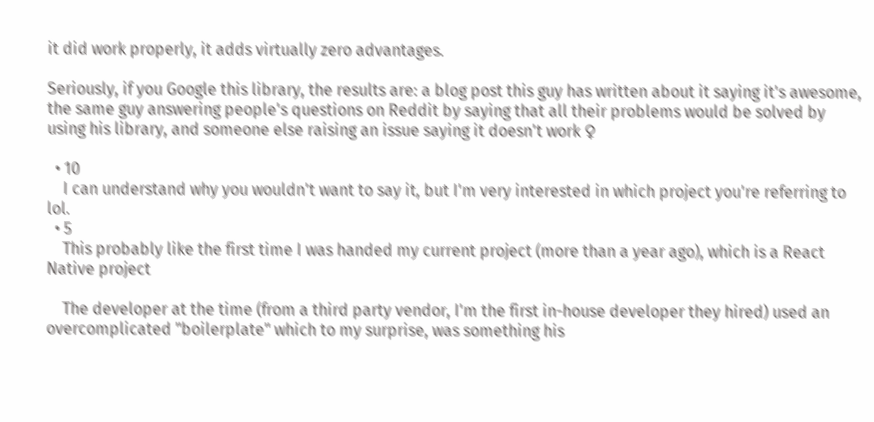it did work properly, it adds virtually zero advantages.

Seriously, if you Google this library, the results are: a blog post this guy has written about it saying it's awesome, the same guy answering people's questions on Reddit by saying that all their problems would be solved by using his library, and someone else raising an issue saying it doesn't work ♀

  • 10
    I can understand why you wouldn't want to say it, but I'm very interested in which project you're referring to lol.
  • 5
    This probably like the first time I was handed my current project (more than a year ago), which is a React Native project

    The developer at the time (from a third party vendor, I'm the first in-house developer they hired) used an overcomplicated "boilerplate" which to my surprise, was something his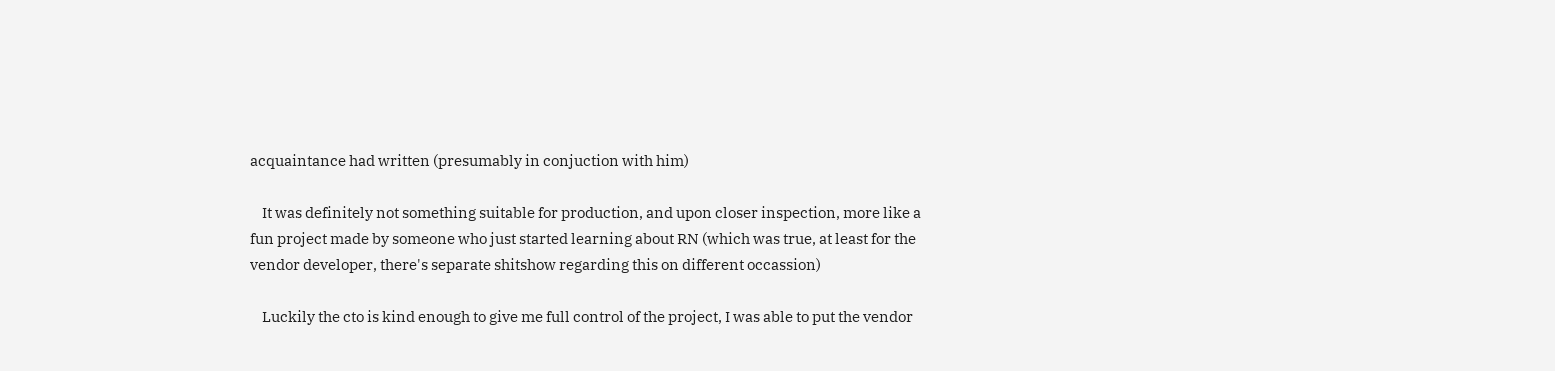acquaintance had written (presumably in conjuction with him)

    It was definitely not something suitable for production, and upon closer inspection, more like a fun project made by someone who just started learning about RN (which was true, at least for the vendor developer, there's separate shitshow regarding this on different occassion)

    Luckily the cto is kind enough to give me full control of the project, I was able to put the vendor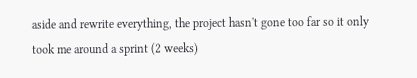aside and rewrite everything, the project hasn't gone too far so it only took me around a sprint (2 weeks)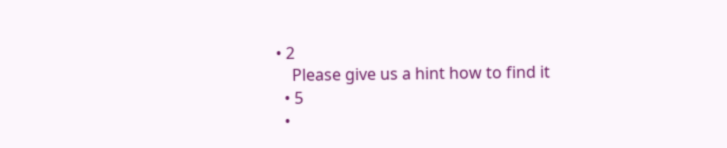• 2
    Please give us a hint how to find it
  • 5
  •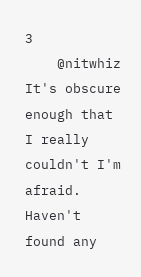3
    @nitwhiz It's obscure enough that I really couldn't I'm afraid. Haven't found any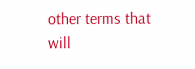other terms that will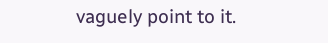vaguely point to it.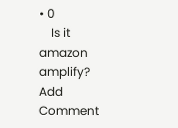• 0
    Is it amazon amplify?
Add Comment